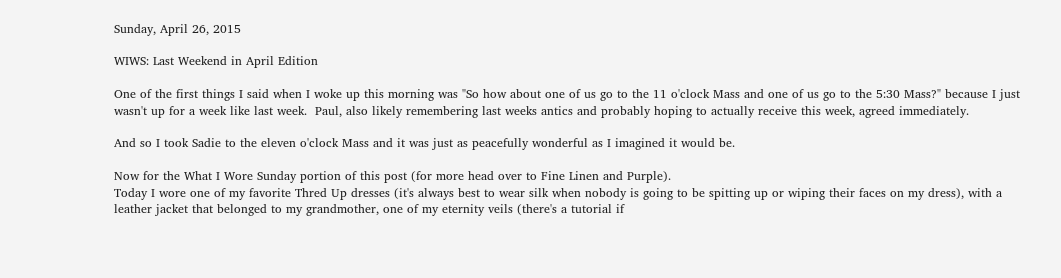Sunday, April 26, 2015

WIWS: Last Weekend in April Edition

One of the first things I said when I woke up this morning was "So how about one of us go to the 11 o'clock Mass and one of us go to the 5:30 Mass?" because I just wasn't up for a week like last week.  Paul, also likely remembering last weeks antics and probably hoping to actually receive this week, agreed immediately.

And so I took Sadie to the eleven o'clock Mass and it was just as peacefully wonderful as I imagined it would be.

Now for the What I Wore Sunday portion of this post (for more head over to Fine Linen and Purple).
Today I wore one of my favorite Thred Up dresses (it's always best to wear silk when nobody is going to be spitting up or wiping their faces on my dress), with a leather jacket that belonged to my grandmother, one of my eternity veils (there's a tutorial if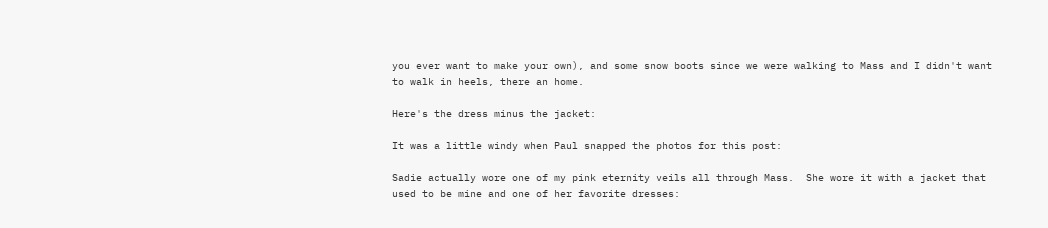you ever want to make your own), and some snow boots since we were walking to Mass and I didn't want to walk in heels, there an home.

Here's the dress minus the jacket:

It was a little windy when Paul snapped the photos for this post:

Sadie actually wore one of my pink eternity veils all through Mass.  She wore it with a jacket that used to be mine and one of her favorite dresses: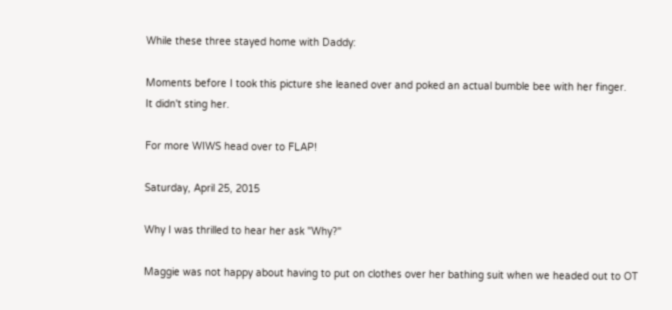While these three stayed home with Daddy:

Moments before I took this picture she leaned over and poked an actual bumble bee with her finger.
It didn't sting her.

For more WIWS head over to FLAP!

Saturday, April 25, 2015

Why I was thrilled to hear her ask "Why?"

Maggie was not happy about having to put on clothes over her bathing suit when we headed out to OT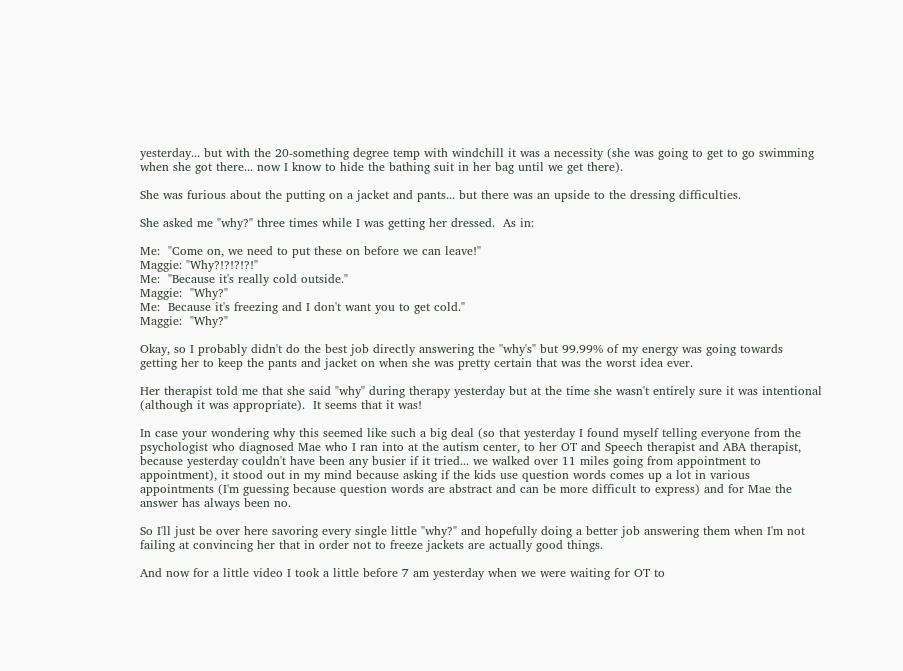yesterday... but with the 20-something degree temp with windchill it was a necessity (she was going to get to go swimming when she got there... now I know to hide the bathing suit in her bag until we get there).

She was furious about the putting on a jacket and pants... but there was an upside to the dressing difficulties.

She asked me "why?" three times while I was getting her dressed.  As in:

Me:  "Come on, we need to put these on before we can leave!"
Maggie: "Why?!?!?!?!"
Me:  "Because it's really cold outside."
Maggie:  "Why?"
Me:  Because it's freezing and I don't want you to get cold."
Maggie:  "Why?"

Okay, so I probably didn't do the best job directly answering the "why's" but 99.99% of my energy was going towards getting her to keep the pants and jacket on when she was pretty certain that was the worst idea ever.

Her therapist told me that she said "why" during therapy yesterday but at the time she wasn't entirely sure it was intentional (although it was appropriate).  It seems that it was!

In case your wondering why this seemed like such a big deal (so that yesterday I found myself telling everyone from the psychologist who diagnosed Mae who I ran into at the autism center, to her OT and Speech therapist and ABA therapist, because yesterday couldn't have been any busier if it tried... we walked over 11 miles going from appointment to appointment), it stood out in my mind because asking if the kids use question words comes up a lot in various appointments (I'm guessing because question words are abstract and can be more difficult to express) and for Mae the answer has always been no.

So I'll just be over here savoring every single little "why?" and hopefully doing a better job answering them when I'm not failing at convincing her that in order not to freeze jackets are actually good things.

And now for a little video I took a little before 7 am yesterday when we were waiting for OT to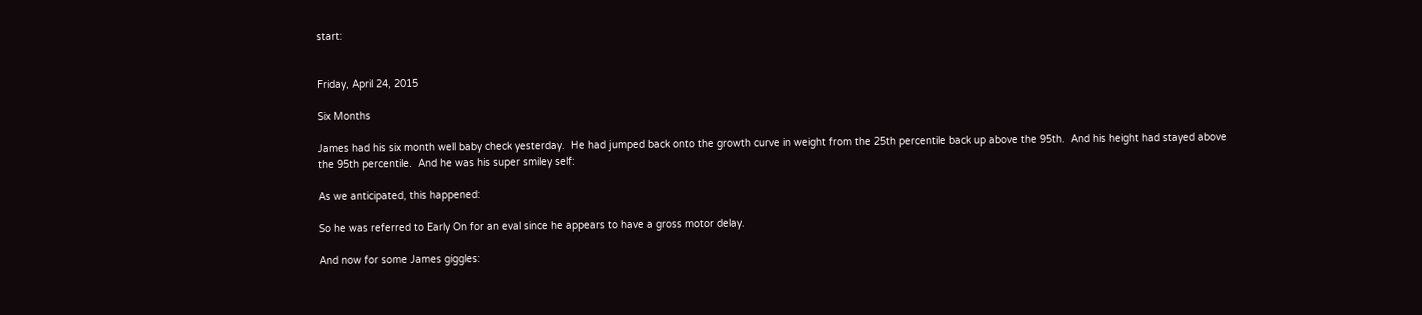start:


Friday, April 24, 2015

Six Months

James had his six month well baby check yesterday.  He had jumped back onto the growth curve in weight from the 25th percentile back up above the 95th.  And his height had stayed above the 95th percentile.  And he was his super smiley self:

As we anticipated, this happened:

So he was referred to Early On for an eval since he appears to have a gross motor delay.

And now for some James giggles: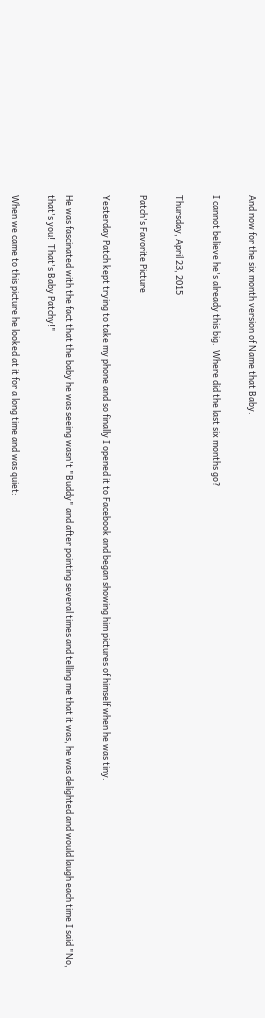And now for the six month version of Name that Baby.

I cannot believe he's already this big.  Where did the last six months go?

Thursday, April 23, 2015

Patch's Favorite Picture

Yesterday Patch kept trying to take my phone and so finally I opened it to Facebook and began showing him pictures of himself when he was tiny.

He was fascinated with the fact that the baby he was seeing wasn't "Buddy" and after pointing several times and telling me that it was, he was delighted and would laugh each time I said "No, that's you!  That's Baby Patchy!"

When we came to this picture he looked at it for a long time and was quiet: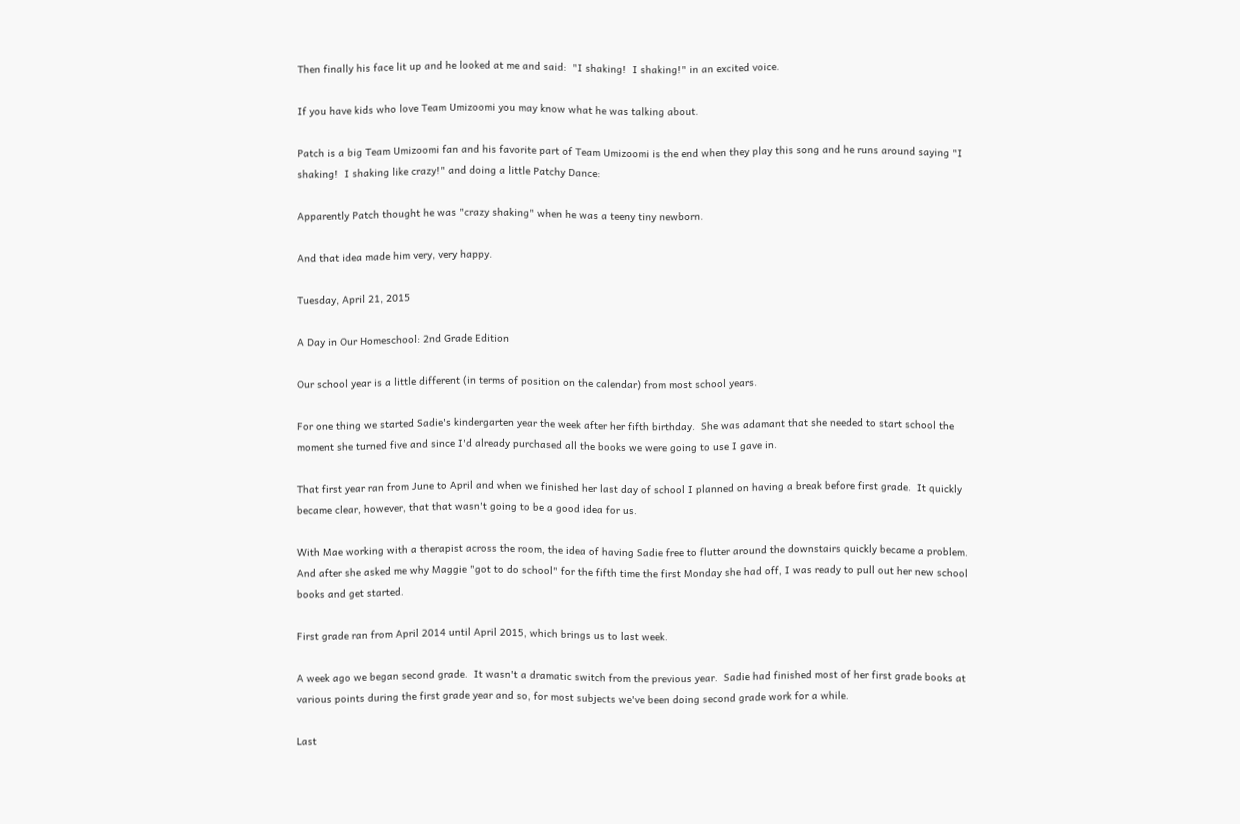Then finally his face lit up and he looked at me and said:  "I shaking!  I shaking!" in an excited voice.

If you have kids who love Team Umizoomi you may know what he was talking about.

Patch is a big Team Umizoomi fan and his favorite part of Team Umizoomi is the end when they play this song and he runs around saying "I shaking!  I shaking like crazy!" and doing a little Patchy Dance:

Apparently Patch thought he was "crazy shaking" when he was a teeny tiny newborn.

And that idea made him very, very happy.

Tuesday, April 21, 2015

A Day in Our Homeschool: 2nd Grade Edition

Our school year is a little different (in terms of position on the calendar) from most school years.

For one thing we started Sadie's kindergarten year the week after her fifth birthday.  She was adamant that she needed to start school the moment she turned five and since I'd already purchased all the books we were going to use I gave in.

That first year ran from June to April and when we finished her last day of school I planned on having a break before first grade.  It quickly became clear, however, that that wasn't going to be a good idea for us.

With Mae working with a therapist across the room, the idea of having Sadie free to flutter around the downstairs quickly became a problem.  And after she asked me why Maggie "got to do school" for the fifth time the first Monday she had off, I was ready to pull out her new school books and get started.

First grade ran from April 2014 until April 2015, which brings us to last week.

A week ago we began second grade.  It wasn't a dramatic switch from the previous year.  Sadie had finished most of her first grade books at various points during the first grade year and so, for most subjects we've been doing second grade work for a while.

Last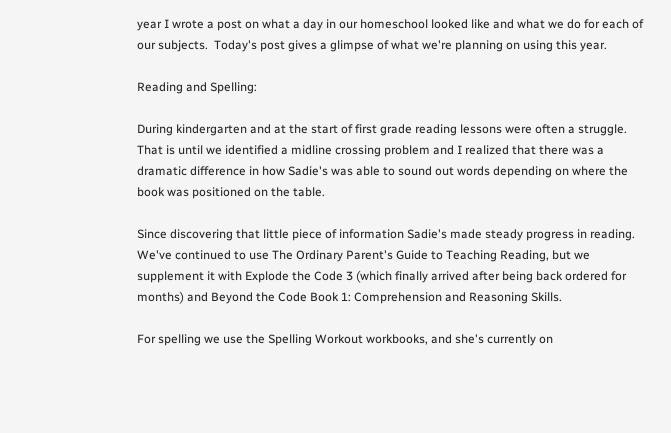year I wrote a post on what a day in our homeschool looked like and what we do for each of our subjects.  Today's post gives a glimpse of what we're planning on using this year.

Reading and Spelling:

During kindergarten and at the start of first grade reading lessons were often a struggle.  That is until we identified a midline crossing problem and I realized that there was a dramatic difference in how Sadie's was able to sound out words depending on where the book was positioned on the table.

Since discovering that little piece of information Sadie's made steady progress in reading.  We've continued to use The Ordinary Parent's Guide to Teaching Reading, but we supplement it with Explode the Code 3 (which finally arrived after being back ordered for months) and Beyond the Code Book 1: Comprehension and Reasoning Skills.

For spelling we use the Spelling Workout workbooks, and she's currently on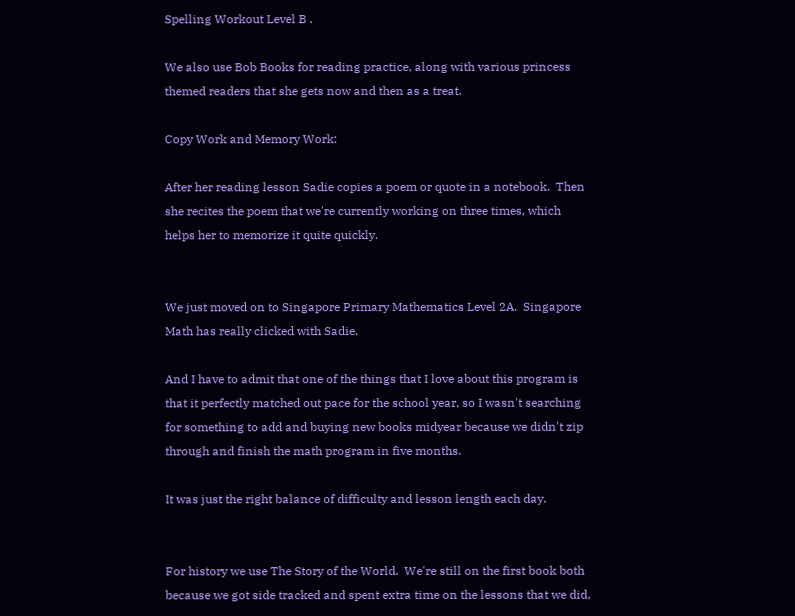Spelling Workout Level B .

We also use Bob Books for reading practice, along with various princess themed readers that she gets now and then as a treat.

Copy Work and Memory Work:

After her reading lesson Sadie copies a poem or quote in a notebook.  Then she recites the poem that we're currently working on three times, which helps her to memorize it quite quickly.


We just moved on to Singapore Primary Mathematics Level 2A.  Singapore Math has really clicked with Sadie.

And I have to admit that one of the things that I love about this program is that it perfectly matched out pace for the school year, so I wasn't searching for something to add and buying new books midyear because we didn't zip through and finish the math program in five months.

It was just the right balance of difficulty and lesson length each day.


For history we use The Story of the World.  We're still on the first book both because we got side tracked and spent extra time on the lessons that we did,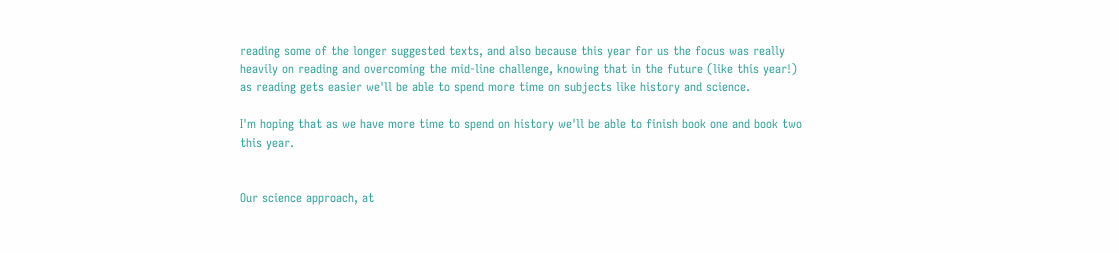reading some of the longer suggested texts, and also because this year for us the focus was really heavily on reading and overcoming the mid-line challenge, knowing that in the future (like this year!) as reading gets easier we'll be able to spend more time on subjects like history and science.

I'm hoping that as we have more time to spend on history we'll be able to finish book one and book two this year.


Our science approach, at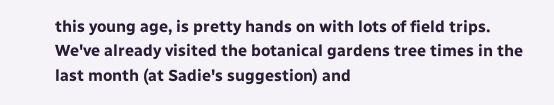this young age, is pretty hands on with lots of field trips.  We've already visited the botanical gardens tree times in the last month (at Sadie's suggestion) and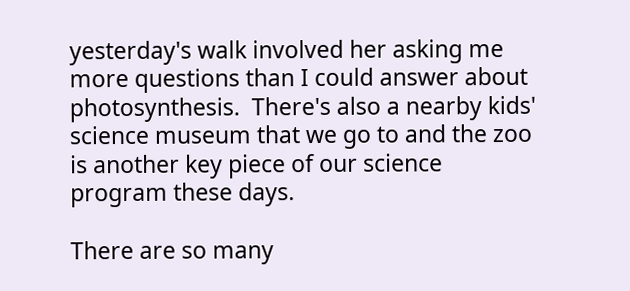yesterday's walk involved her asking me more questions than I could answer about photosynthesis.  There's also a nearby kids' science museum that we go to and the zoo is another key piece of our science program these days.

There are so many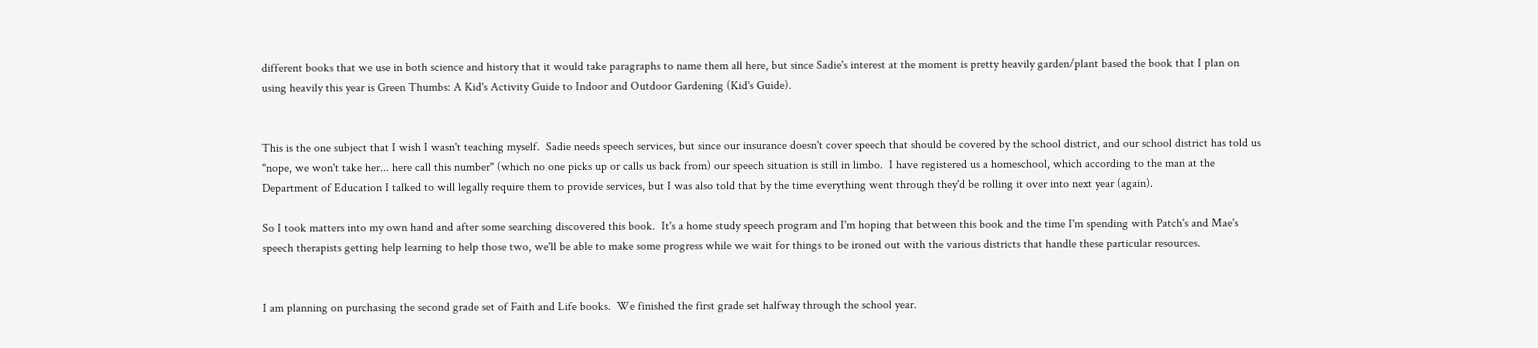different books that we use in both science and history that it would take paragraphs to name them all here, but since Sadie's interest at the moment is pretty heavily garden/plant based the book that I plan on using heavily this year is Green Thumbs: A Kid's Activity Guide to Indoor and Outdoor Gardening (Kid's Guide).


This is the one subject that I wish I wasn't teaching myself.  Sadie needs speech services, but since our insurance doesn't cover speech that should be covered by the school district, and our school district has told us "nope, we won't take her... here call this number" (which no one picks up or calls us back from) our speech situation is still in limbo.  I have registered us a homeschool, which according to the man at the Department of Education I talked to will legally require them to provide services, but I was also told that by the time everything went through they'd be rolling it over into next year (again).

So I took matters into my own hand and after some searching discovered this book.  It's a home study speech program and I'm hoping that between this book and the time I'm spending with Patch's and Mae's speech therapists getting help learning to help those two, we'll be able to make some progress while we wait for things to be ironed out with the various districts that handle these particular resources.


I am planning on purchasing the second grade set of Faith and Life books.  We finished the first grade set halfway through the school year.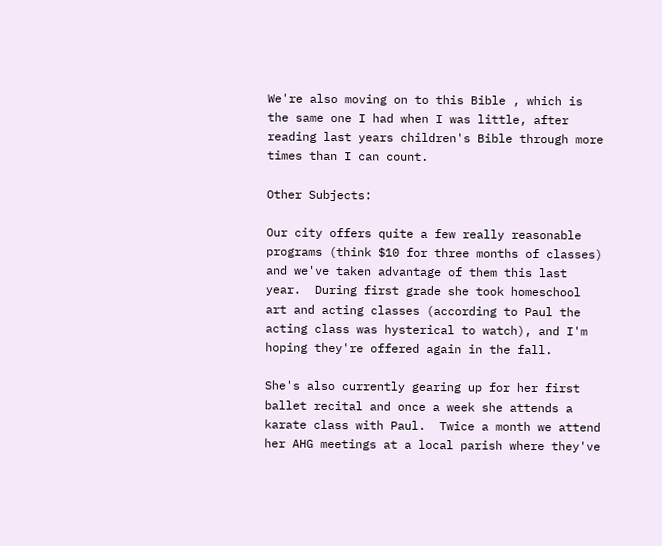We're also moving on to this Bible , which is the same one I had when I was little, after reading last years children's Bible through more times than I can count.

Other Subjects:

Our city offers quite a few really reasonable programs (think $10 for three months of classes) and we've taken advantage of them this last year.  During first grade she took homeschool art and acting classes (according to Paul the acting class was hysterical to watch), and I'm hoping they're offered again in the fall.

She's also currently gearing up for her first ballet recital and once a week she attends a karate class with Paul.  Twice a month we attend her AHG meetings at a local parish where they've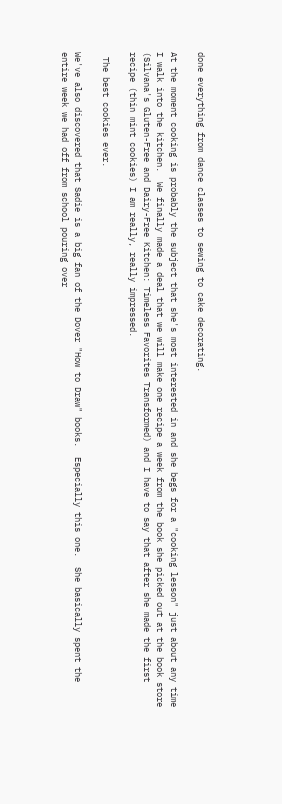done everything from dance classes to sewing to cake decorating.

At the moment cooking is probably the subject that she's most interested in and she begs for a "cooking lesson" just about any time I walk into the kitchen.  We finally made a deal that we will make one recipe a week from the book she picked out at the book store (Silvana's Gluten-Free and Dairy-Free Kitchen: Timeless Favorites Transformed) and I have to say that after she made the first recipe (thin mint cookies) I am really, really impressed.

 The best cookies ever.

We've also discovered that Sadie is a big fan of the Dover "How to Draw" books.  Especially this one.  She basically spent the entire week we had off from school pouring over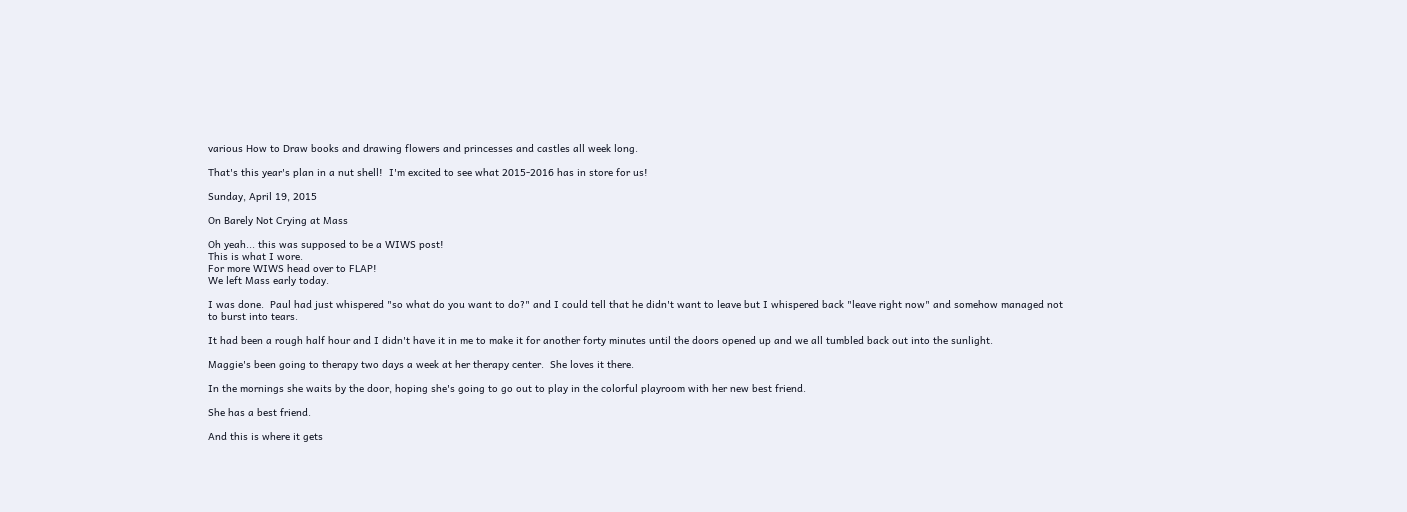various How to Draw books and drawing flowers and princesses and castles all week long.

That's this year's plan in a nut shell!  I'm excited to see what 2015-2016 has in store for us!

Sunday, April 19, 2015

On Barely Not Crying at Mass

Oh yeah... this was supposed to be a WIWS post!
This is what I wore.
For more WIWS head over to FLAP!
We left Mass early today.

I was done.  Paul had just whispered "so what do you want to do?" and I could tell that he didn't want to leave but I whispered back "leave right now" and somehow managed not to burst into tears.

It had been a rough half hour and I didn't have it in me to make it for another forty minutes until the doors opened up and we all tumbled back out into the sunlight.

Maggie's been going to therapy two days a week at her therapy center.  She loves it there.

In the mornings she waits by the door, hoping she's going to go out to play in the colorful playroom with her new best friend.

She has a best friend.

And this is where it gets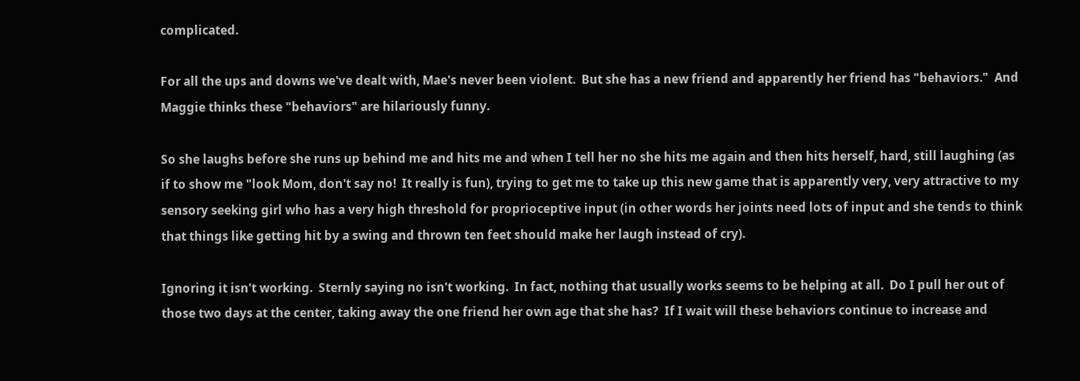complicated.

For all the ups and downs we've dealt with, Mae's never been violent.  But she has a new friend and apparently her friend has "behaviors."  And Maggie thinks these "behaviors" are hilariously funny.

So she laughs before she runs up behind me and hits me and when I tell her no she hits me again and then hits herself, hard, still laughing (as if to show me "look Mom, don't say no!  It really is fun), trying to get me to take up this new game that is apparently very, very attractive to my sensory seeking girl who has a very high threshold for proprioceptive input (in other words her joints need lots of input and she tends to think that things like getting hit by a swing and thrown ten feet should make her laugh instead of cry).

Ignoring it isn't working.  Sternly saying no isn't working.  In fact, nothing that usually works seems to be helping at all.  Do I pull her out of those two days at the center, taking away the one friend her own age that she has?  If I wait will these behaviors continue to increase and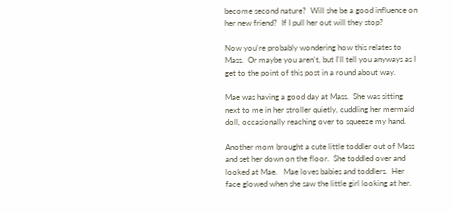become second nature?  Will she be a good influence on her new friend?  If I pull her out will they stop?

Now you're probably wondering how this relates to Mass.  Or maybe you aren't, but I'll tell you anyways as I get to the point of this post in a round about way.

Mae was having a good day at Mass.  She was sitting next to me in her stroller quietly, cuddling her mermaid doll, occasionally reaching over to squeeze my hand.

Another mom brought a cute little toddler out of Mass and set her down on the floor.  She toddled over and looked at Mae.   Mae loves babies and toddlers.  Her face glowed when she saw the little girl looking at her.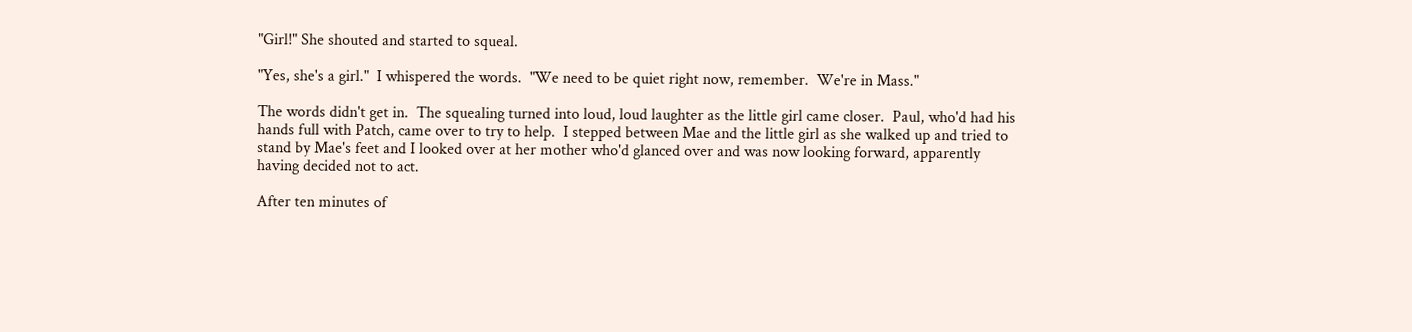"Girl!" She shouted and started to squeal.

"Yes, she's a girl."  I whispered the words.  "We need to be quiet right now, remember.  We're in Mass."

The words didn't get in.  The squealing turned into loud, loud laughter as the little girl came closer.  Paul, who'd had his hands full with Patch, came over to try to help.  I stepped between Mae and the little girl as she walked up and tried to stand by Mae's feet and I looked over at her mother who'd glanced over and was now looking forward, apparently having decided not to act.

After ten minutes of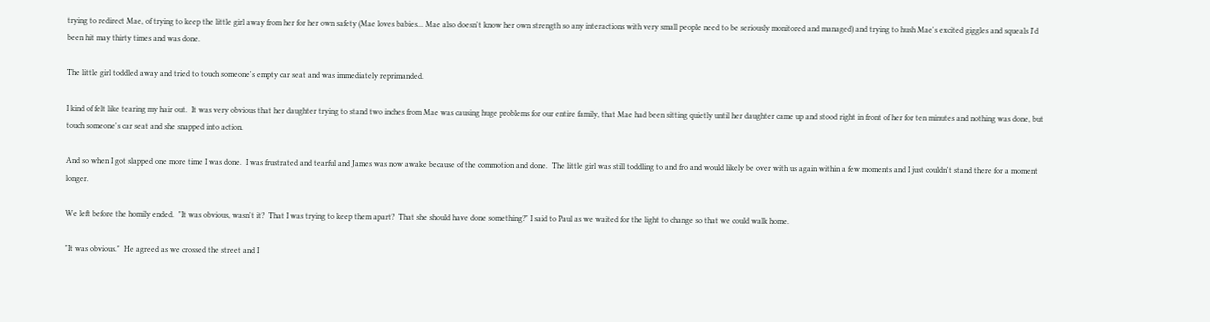trying to redirect Mae, of trying to keep the little girl away from her for her own safety (Mae loves babies... Mae also doesn't know her own strength so any interactions with very small people need to be seriously monitored and managed) and trying to hush Mae's excited giggles and squeals I'd been hit may thirty times and was done.

The little girl toddled away and tried to touch someone's empty car seat and was immediately reprimanded.

I kind of felt like tearing my hair out.  It was very obvious that her daughter trying to stand two inches from Mae was causing huge problems for our entire family, that Mae had been sitting quietly until her daughter came up and stood right in front of her for ten minutes and nothing was done, but touch someone's car seat and she snapped into action.

And so when I got slapped one more time I was done.  I was frustrated and tearful and James was now awake because of the commotion and done.  The little girl was still toddling to and fro and would likely be over with us again within a few moments and I just couldn't stand there for a moment longer.

We left before the homily ended.  "It was obvious, wasn't it?  That I was trying to keep them apart?  That she should have done something?" I said to Paul as we waited for the light to change so that we could walk home.

"It was obvious."  He agreed as we crossed the street and I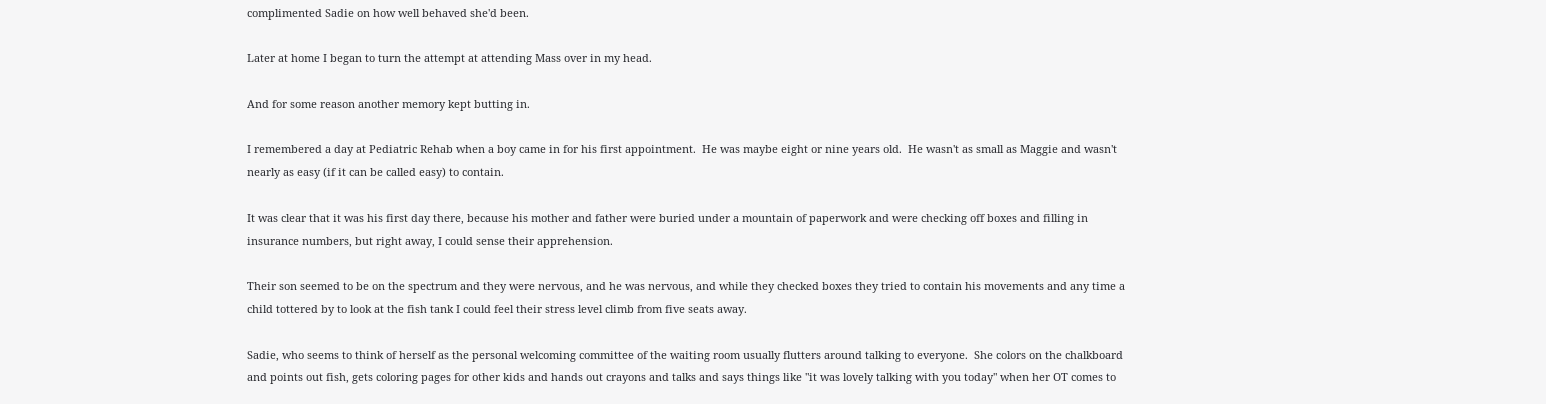complimented Sadie on how well behaved she'd been.

Later at home I began to turn the attempt at attending Mass over in my head.

And for some reason another memory kept butting in.

I remembered a day at Pediatric Rehab when a boy came in for his first appointment.  He was maybe eight or nine years old.  He wasn't as small as Maggie and wasn't nearly as easy (if it can be called easy) to contain.

It was clear that it was his first day there, because his mother and father were buried under a mountain of paperwork and were checking off boxes and filling in insurance numbers, but right away, I could sense their apprehension.

Their son seemed to be on the spectrum and they were nervous, and he was nervous, and while they checked boxes they tried to contain his movements and any time a child tottered by to look at the fish tank I could feel their stress level climb from five seats away.

Sadie, who seems to think of herself as the personal welcoming committee of the waiting room usually flutters around talking to everyone.  She colors on the chalkboard and points out fish, gets coloring pages for other kids and hands out crayons and talks and says things like "it was lovely talking with you today" when her OT comes to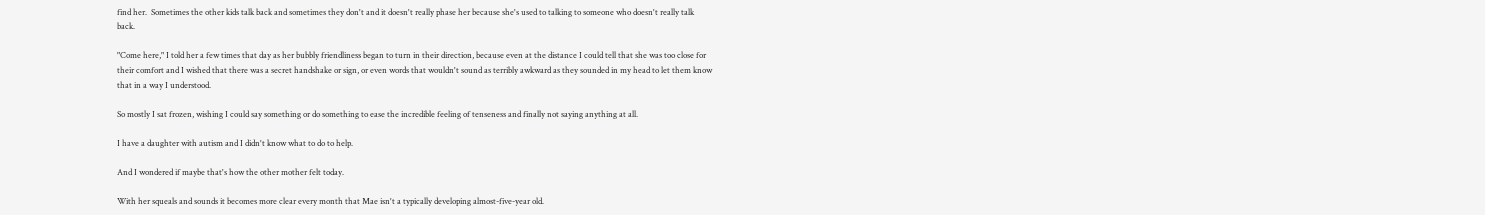find her.  Sometimes the other kids talk back and sometimes they don't and it doesn't really phase her because she's used to talking to someone who doesn't really talk back.

"Come here," I told her a few times that day as her bubbly friendliness began to turn in their direction, because even at the distance I could tell that she was too close for their comfort and I wished that there was a secret handshake or sign, or even words that wouldn't sound as terribly awkward as they sounded in my head to let them know that in a way I understood.

So mostly I sat frozen, wishing I could say something or do something to ease the incredible feeling of tenseness and finally not saying anything at all.

I have a daughter with autism and I didn't know what to do to help.

And I wondered if maybe that's how the other mother felt today.

With her squeals and sounds it becomes more clear every month that Mae isn't a typically developing almost-five-year old.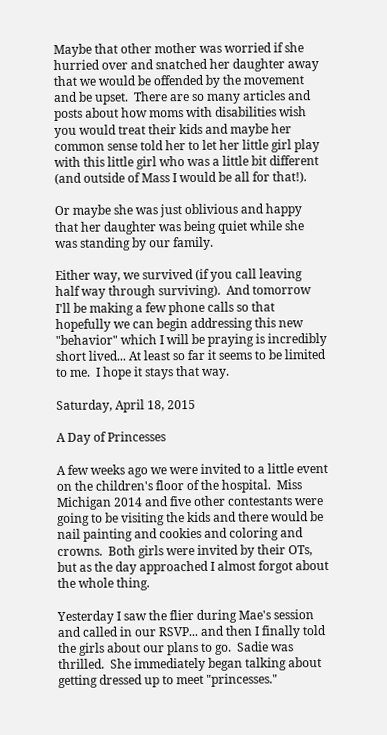Maybe that other mother was worried if she hurried over and snatched her daughter away that we would be offended by the movement and be upset.  There are so many articles and posts about how moms with disabilities wish you would treat their kids and maybe her common sense told her to let her little girl play with this little girl who was a little bit different (and outside of Mass I would be all for that!).

Or maybe she was just oblivious and happy that her daughter was being quiet while she was standing by our family.

Either way, we survived (if you call leaving half way through surviving).  And tomorrow I'll be making a few phone calls so that hopefully we can begin addressing this new "behavior" which I will be praying is incredibly short lived... At least so far it seems to be limited to me.  I hope it stays that way.

Saturday, April 18, 2015

A Day of Princesses

A few weeks ago we were invited to a little event on the children's floor of the hospital.  Miss Michigan 2014 and five other contestants were going to be visiting the kids and there would be nail painting and cookies and coloring and crowns.  Both girls were invited by their OTs, but as the day approached I almost forgot about the whole thing.

Yesterday I saw the flier during Mae's session and called in our RSVP... and then I finally told the girls about our plans to go.  Sadie was thrilled.  She immediately began talking about getting dressed up to meet "princesses."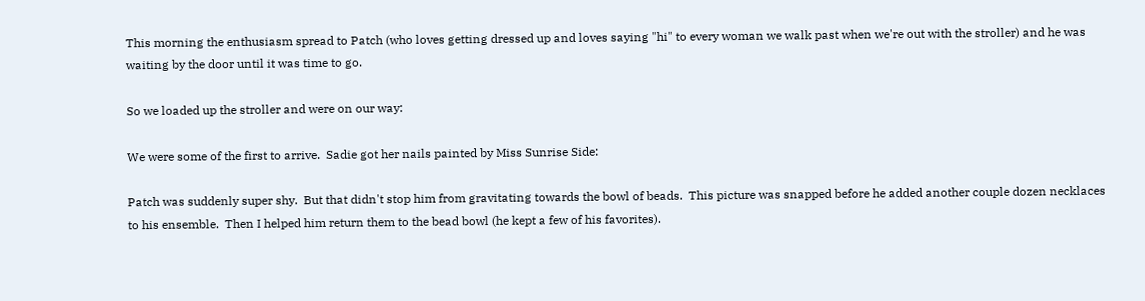This morning the enthusiasm spread to Patch (who loves getting dressed up and loves saying "hi" to every woman we walk past when we're out with the stroller) and he was waiting by the door until it was time to go.

So we loaded up the stroller and were on our way:

We were some of the first to arrive.  Sadie got her nails painted by Miss Sunrise Side:

Patch was suddenly super shy.  But that didn't stop him from gravitating towards the bowl of beads.  This picture was snapped before he added another couple dozen necklaces to his ensemble.  Then I helped him return them to the bead bowl (he kept a few of his favorites).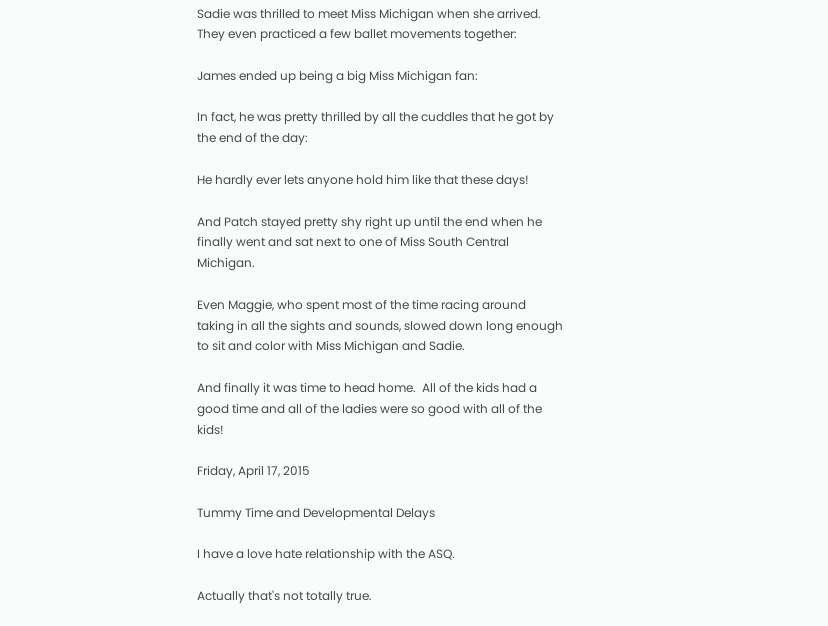Sadie was thrilled to meet Miss Michigan when she arrived.  They even practiced a few ballet movements together:

James ended up being a big Miss Michigan fan:

In fact, he was pretty thrilled by all the cuddles that he got by the end of the day:

He hardly ever lets anyone hold him like that these days!

And Patch stayed pretty shy right up until the end when he finally went and sat next to one of Miss South Central Michigan.

Even Maggie, who spent most of the time racing around taking in all the sights and sounds, slowed down long enough to sit and color with Miss Michigan and Sadie.

And finally it was time to head home.  All of the kids had a good time and all of the ladies were so good with all of the kids!

Friday, April 17, 2015

Tummy Time and Developmental Delays

I have a love hate relationship with the ASQ.

Actually that's not totally true.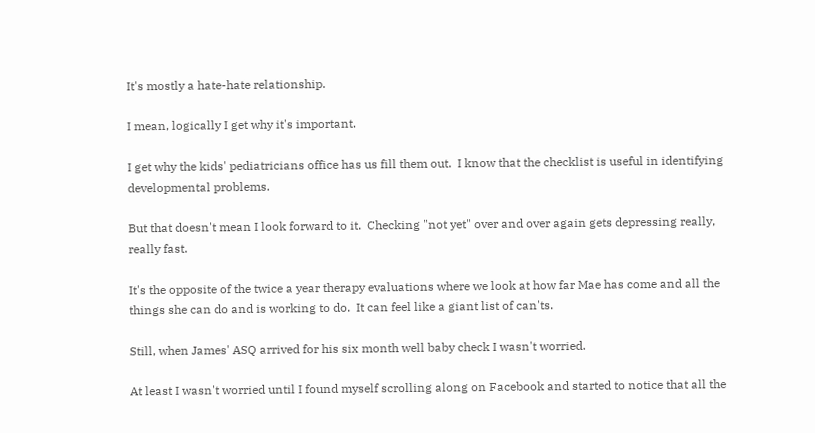It's mostly a hate-hate relationship.

I mean, logically I get why it's important.

I get why the kids' pediatricians office has us fill them out.  I know that the checklist is useful in identifying developmental problems.

But that doesn't mean I look forward to it.  Checking "not yet" over and over again gets depressing really, really fast.

It's the opposite of the twice a year therapy evaluations where we look at how far Mae has come and all the things she can do and is working to do.  It can feel like a giant list of can'ts.

Still, when James' ASQ arrived for his six month well baby check I wasn't worried.

At least I wasn't worried until I found myself scrolling along on Facebook and started to notice that all the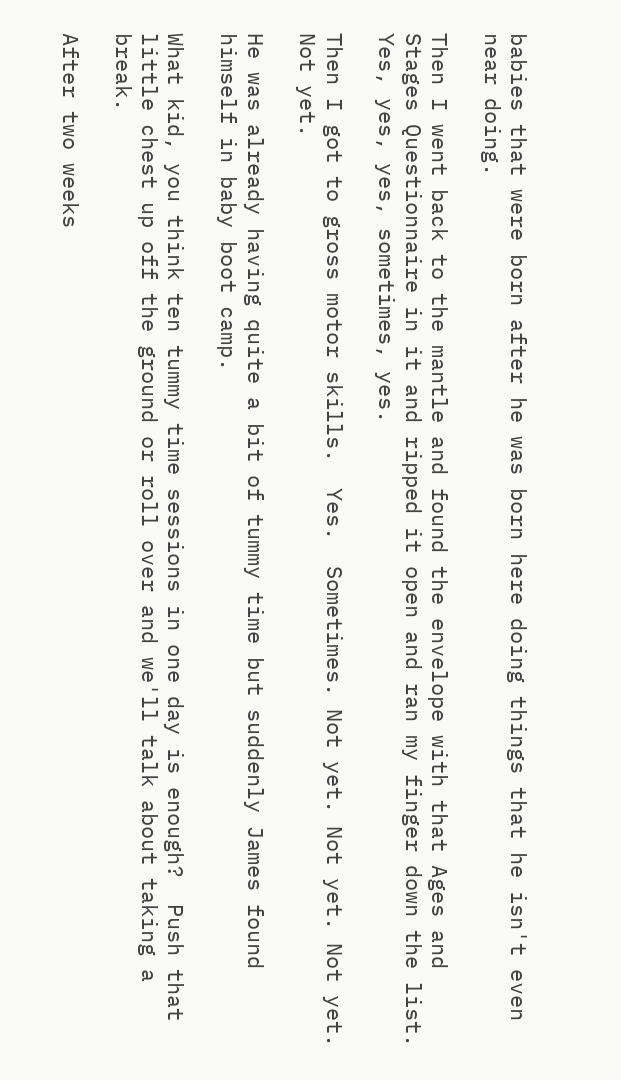babies that were born after he was born here doing things that he isn't even near doing.

Then I went back to the mantle and found the envelope with that Ages and Stages Questionnaire in it and ripped it open and ran my finger down the list.  Yes, yes, yes, sometimes, yes.

Then I got to gross motor skills.  Yes.  Sometimes. Not yet. Not yet. Not yet.  Not yet.

He was already having quite a bit of tummy time but suddenly James found himself in baby boot camp.

What kid, you think ten tummy time sessions in one day is enough?  Push that little chest up off the ground or roll over and we'll talk about taking a break.

After two weeks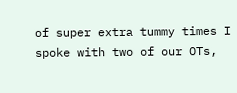of super extra tummy times I spoke with two of our OTs,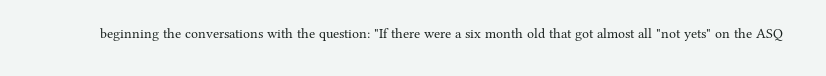beginning the conversations with the question: "If there were a six month old that got almost all "not yets" on the ASQ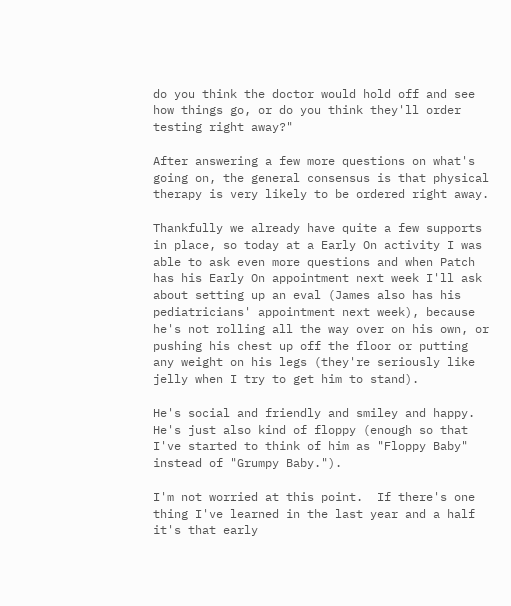do you think the doctor would hold off and see how things go, or do you think they'll order testing right away?"

After answering a few more questions on what's going on, the general consensus is that physical therapy is very likely to be ordered right away.

Thankfully we already have quite a few supports in place, so today at a Early On activity I was able to ask even more questions and when Patch has his Early On appointment next week I'll ask about setting up an eval (James also has his pediatricians' appointment next week), because he's not rolling all the way over on his own, or pushing his chest up off the floor or putting any weight on his legs (they're seriously like jelly when I try to get him to stand).

He's social and friendly and smiley and happy.  He's just also kind of floppy (enough so that I've started to think of him as "Floppy Baby" instead of "Grumpy Baby.").

I'm not worried at this point.  If there's one thing I've learned in the last year and a half it's that early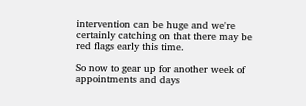intervention can be huge and we're certainly catching on that there may be red flags early this time.

So now to gear up for another week of appointments and days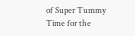of Super Tummy Time for the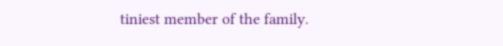tiniest member of the family.